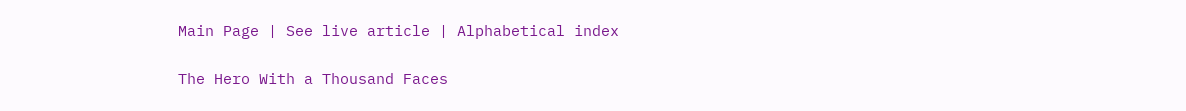Main Page | See live article | Alphabetical index

The Hero With a Thousand Faces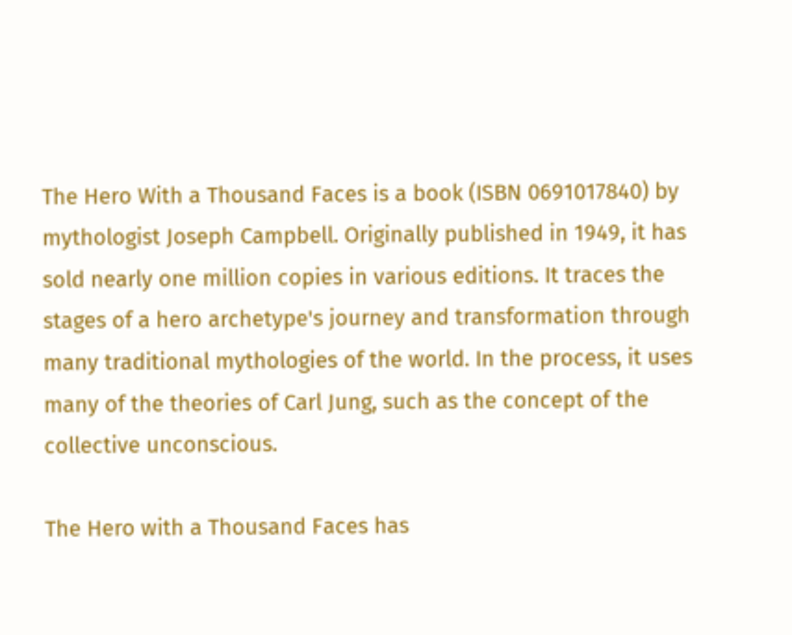The Hero With a Thousand Faces is a book (ISBN 0691017840) by mythologist Joseph Campbell. Originally published in 1949, it has sold nearly one million copies in various editions. It traces the stages of a hero archetype's journey and transformation through many traditional mythologies of the world. In the process, it uses many of the theories of Carl Jung, such as the concept of the collective unconscious.

The Hero with a Thousand Faces has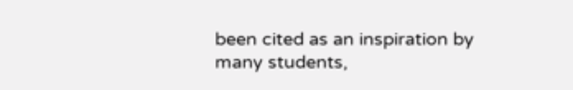been cited as an inspiration by many students,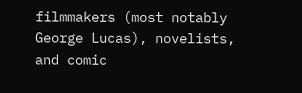filmmakers (most notably George Lucas), novelists, and comic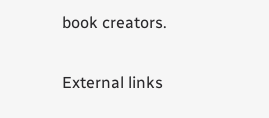book creators.

External links